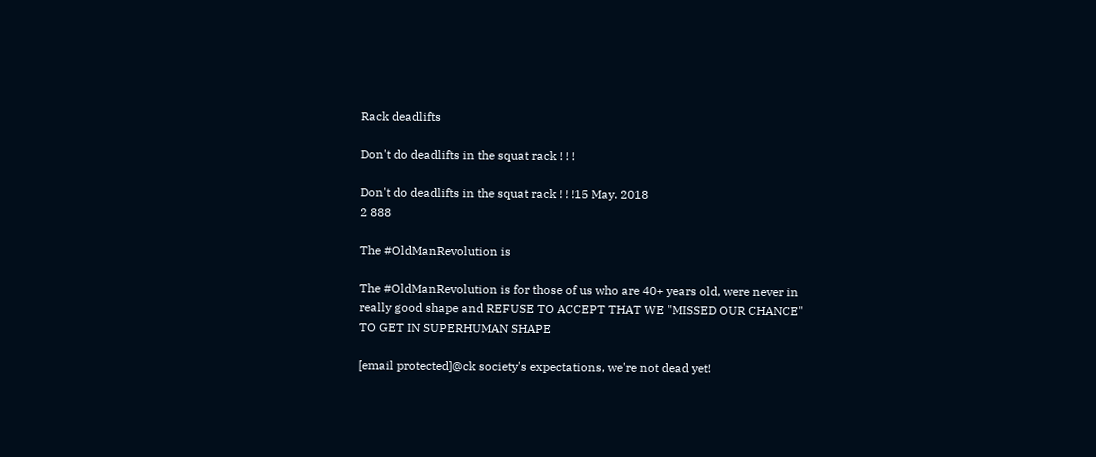Rack deadlifts

Don't do deadlifts in the squat rack ! ! !

Don't do deadlifts in the squat rack ! ! !15 May. 2018
2 888

The #OldManRevolution is

The #OldManRevolution is for those of us who are 40+ years old, were never in really good shape and REFUSE TO ACCEPT THAT WE "MISSED OUR CHANCE" TO GET IN SUPERHUMAN SHAPE

[email protected]@ck society's expectations, we're not dead yet!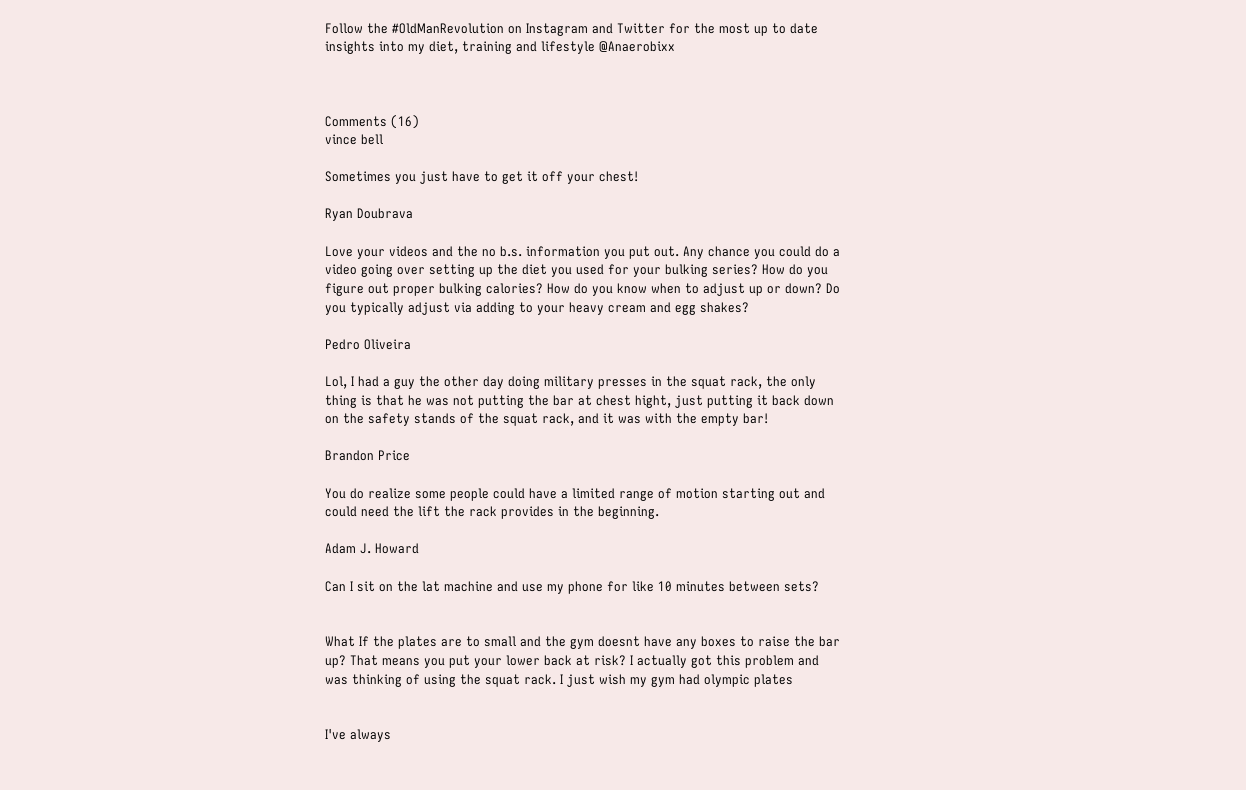Follow the #OldManRevolution on Instagram and Twitter for the most up to date insights into my diet, training and lifestyle @Anaerobixx



Comments (16)
vince bell

Sometimes you just have to get it off your chest!

Ryan Doubrava

Love your videos and the no b.s. information you put out. Any chance you could do a video going over setting up the diet you used for your bulking series? How do you figure out proper bulking calories? How do you know when to adjust up or down? Do you typically adjust via adding to your heavy cream and egg shakes?

Pedro Oliveira

Lol, I had a guy the other day doing military presses in the squat rack, the only thing is that he was not putting the bar at chest hight, just putting it back down on the safety stands of the squat rack, and it was with the empty bar!

Brandon Price

You do realize some people could have a limited range of motion starting out and could need the lift the rack provides in the beginning.

Adam J. Howard

Can I sit on the lat machine and use my phone for like 10 minutes between sets?


What If the plates are to small and the gym doesnt have any boxes to raise the bar up? That means you put your lower back at risk? I actually got this problem and was thinking of using the squat rack. I just wish my gym had olympic plates


I've always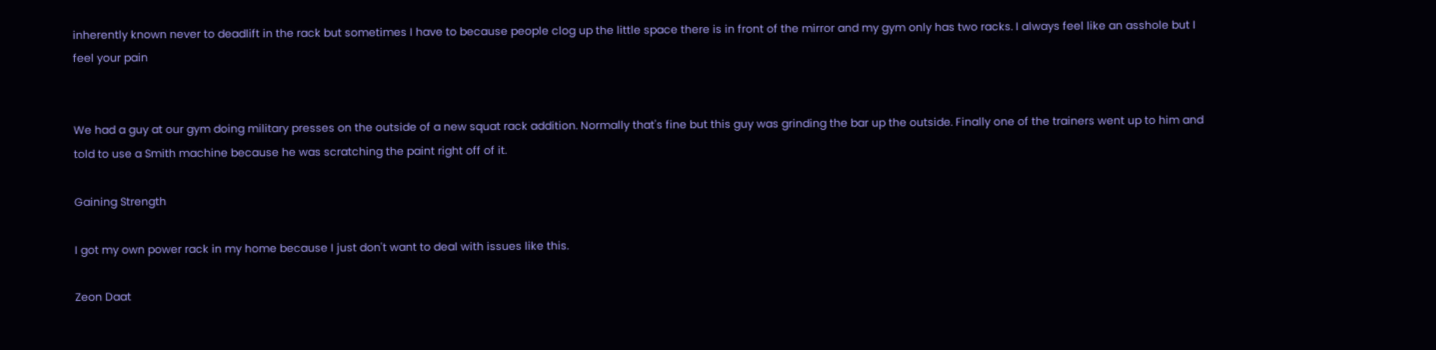inherently known never to deadlift in the rack but sometimes I have to because people clog up the little space there is in front of the mirror and my gym only has two racks. I always feel like an asshole but I feel your pain


We had a guy at our gym doing military presses on the outside of a new squat rack addition. Normally that's fine but this guy was grinding the bar up the outside. Finally one of the trainers went up to him and told to use a Smith machine because he was scratching the paint right off of it.

Gaining Strength

I got my own power rack in my home because I just don't want to deal with issues like this.

Zeon Daat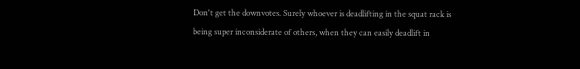Don't get the downvotes. Surely whoever is deadlifting in the squat rack is being super inconsiderate of others, when they can easily deadlift in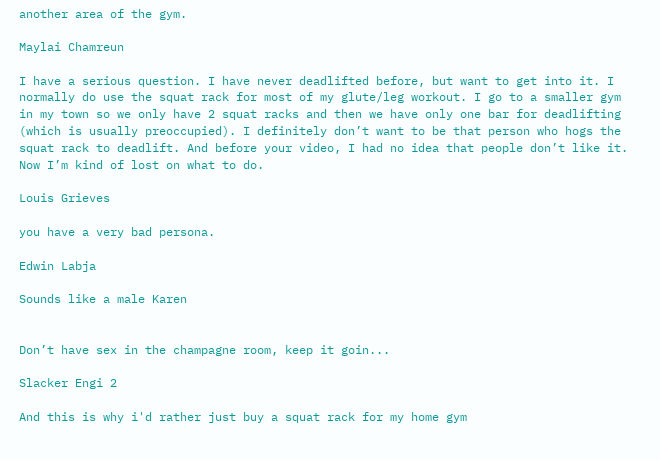another area of the gym.

Maylai Chamreun

I have a serious question. I have never deadlifted before, but want to get into it. I normally do use the squat rack for most of my glute/leg workout. I go to a smaller gym in my town so we only have 2 squat racks and then we have only one bar for deadlifting (which is usually preoccupied). I definitely don’t want to be that person who hogs the squat rack to deadlift. And before your video, I had no idea that people don’t like it. Now I’m kind of lost on what to do.

Louis Grieves

you have a very bad persona.

Edwin Labja

Sounds like a male Karen


Don’t have sex in the champagne room, keep it goin...

Slacker Engi 2

And this is why i'd rather just buy a squat rack for my home gym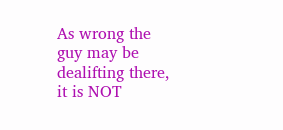As wrong the guy may be dealifting there, it is NOT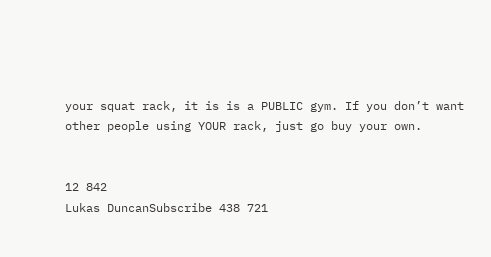your squat rack, it is is a PUBLIC gym. If you don’t want other people using YOUR rack, just go buy your own.


12 842
Lukas DuncanSubscribe 438 721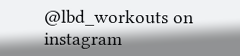@lbd_workouts on instagram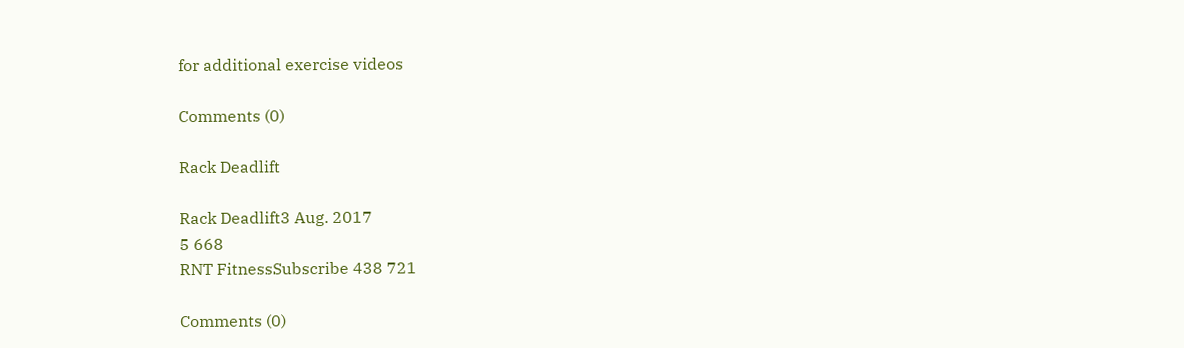for additional exercise videos

Comments (0)

Rack Deadlift

Rack Deadlift3 Aug. 2017
5 668
RNT FitnessSubscribe 438 721

Comments (0)